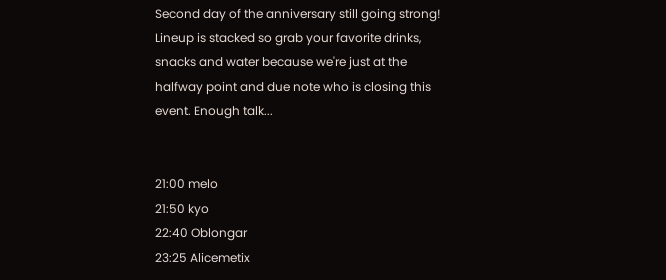Second day of the anniversary still going strong! Lineup is stacked so grab your favorite drinks, snacks and water because we're just at the halfway point and due note who is closing this event. Enough talk...


21:00 melo
21:50 kyo
22:40 Oblongar
23:25 Alicemetix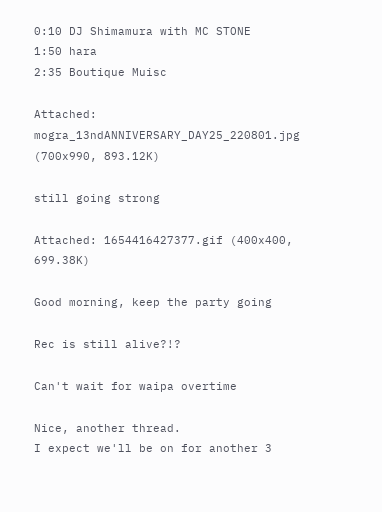0:10 DJ Shimamura with MC STONE
1:50 hara
2:35 Boutique Muisc

Attached: mogra_13ndANNIVERSARY_DAY25_220801.jpg (700x990, 893.12K)

still going strong

Attached: 1654416427377.gif (400x400, 699.38K)

Good morning, keep the party going

Rec is still alive?!?

Can't wait for waipa overtime

Nice, another thread.
I expect we'll be on for another 3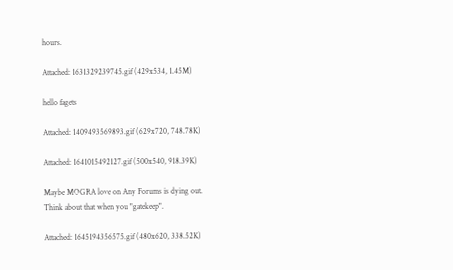hours.

Attached: 1631329239745.gif (429x534, 1.45M)

hello fagets

Attached: 1409493569893.gif (629x720, 748.78K)

Attached: 1641015492127.gif (500x540, 918.39K)

Maybe MOGRA love on Any Forums is dying out.
Think about that when you "gatekeep".

Attached: 1645194356575.gif (480x620, 338.52K)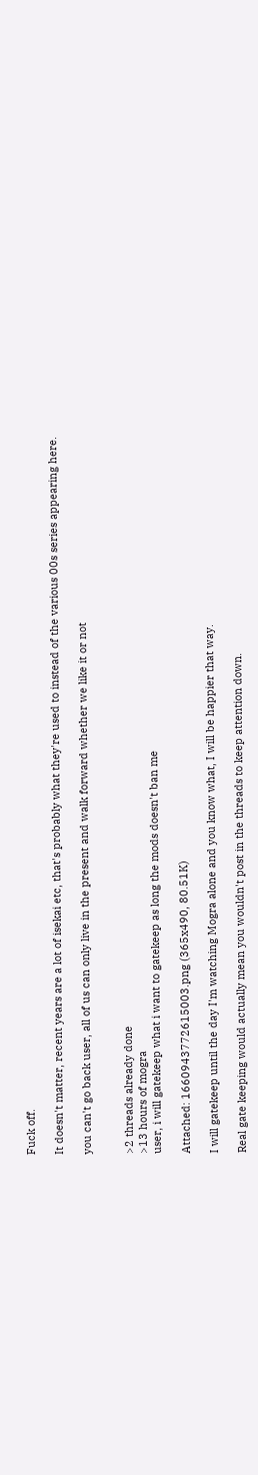Fuck off.

It doesn't matter, recent years are a lot of isekai etc, that's probably what they're used to instead of the various 00s series appearing here.

you can't go back user, all of us can only live in the present and walk forward whether we like it or not


>2 threads already done
>13 hours of mogra
user, i will gatekeep what i want to gatekeep as long the mods doesn't ban me

Attached: 1660943772615003.png (365x490, 80.51K)

I will gatekeep until the day I'm watching Mogra alone and you know what, I will be happier that way.

Real gate keeping would actually mean you wouldn't post in the threads to keep attention down.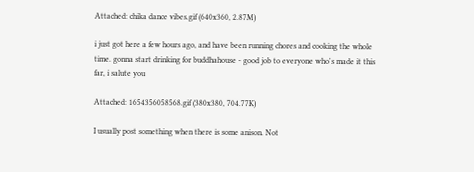Attached: chika dance vibes.gif (640x360, 2.87M)

i just got here a few hours ago, and have been running chores and cooking the whole time. gonna start drinking for buddhahouse - good job to everyone who's made it this far, i salute you

Attached: 1654356058568.gif (380x380, 704.77K)

I usually post something when there is some anison. Not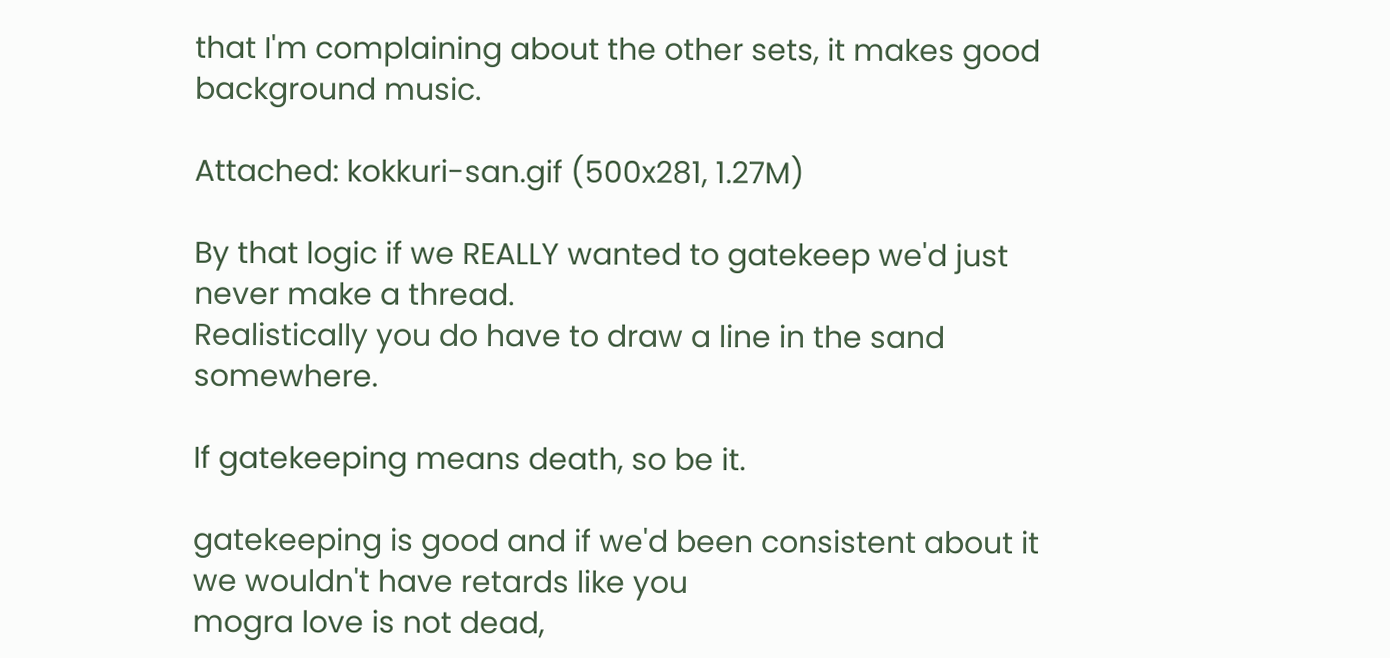that I'm complaining about the other sets, it makes good background music.

Attached: kokkuri-san.gif (500x281, 1.27M)

By that logic if we REALLY wanted to gatekeep we'd just never make a thread.
Realistically you do have to draw a line in the sand somewhere.

If gatekeeping means death, so be it.

gatekeeping is good and if we'd been consistent about it we wouldn't have retards like you
mogra love is not dead,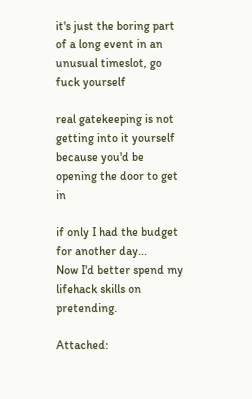it's just the boring part of a long event in an unusual timeslot, go fuck yourself

real gatekeeping is not getting into it yourself because you'd be opening the door to get in

if only I had the budget for another day...
Now I'd better spend my lifehack skills on pretending.

Attached: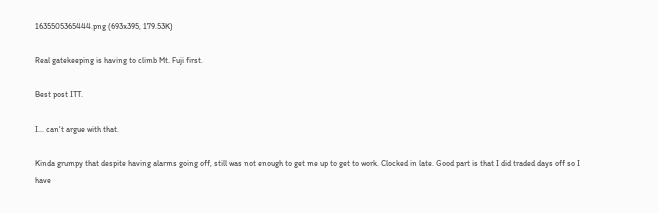1635505365444.png (693x395, 179.53K)

Real gatekeeping is having to climb Mt. Fuji first.

Best post ITT.

I... can't argue with that.

Kinda grumpy that despite having alarms going off, still was not enough to get me up to get to work. Clocked in late. Good part is that I did traded days off so I have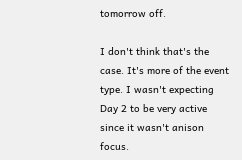tomorrow off.

I don't think that's the case. It's more of the event type. I wasn't expecting Day 2 to be very active since it wasn't anison focus.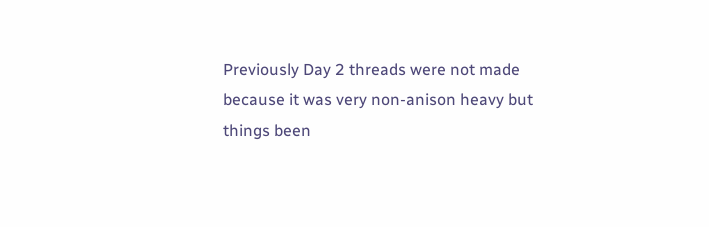Previously Day 2 threads were not made because it was very non-anison heavy but things been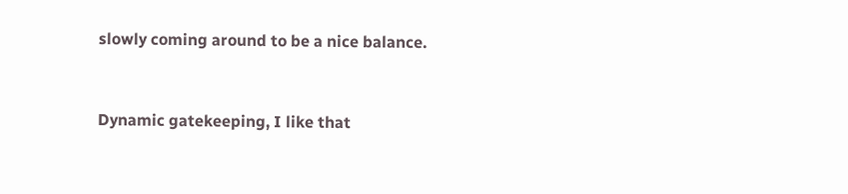slowly coming around to be a nice balance.


Dynamic gatekeeping, I like that